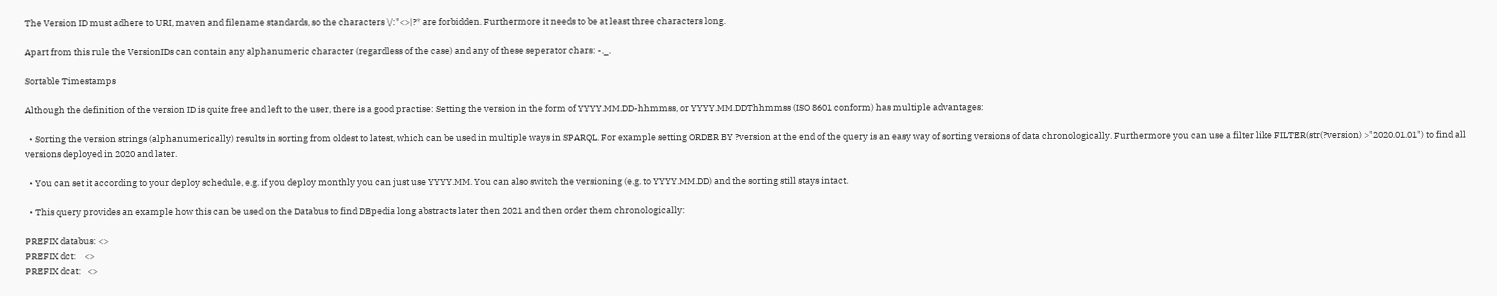The Version ID must adhere to URI, maven and filename standards, so the characters \/:"<>|?* are forbidden. Furthermore it needs to be at least three characters long.

Apart from this rule the VersionIDs can contain any alphanumeric character (regardless of the case) and any of these seperator chars: -._.

Sortable Timestamps

Although the definition of the version ID is quite free and left to the user, there is a good practise: Setting the version in the form of YYYY.MM.DD-hhmmss, or YYYY.MM.DDThhmmss (ISO 8601 conform) has multiple advantages:

  • Sorting the version strings (alphanumerically) results in sorting from oldest to latest, which can be used in multiple ways in SPARQL. For example setting ORDER BY ?version at the end of the query is an easy way of sorting versions of data chronologically. Furthermore you can use a filter like FILTER(str(?version) >"2020.01.01") to find all versions deployed in 2020 and later.

  • You can set it according to your deploy schedule, e.g. if you deploy monthly you can just use YYYY.MM. You can also switch the versioning (e.g. to YYYY.MM.DD) and the sorting still stays intact.

  • This query provides an example how this can be used on the Databus to find DBpedia long abstracts later then 2021 and then order them chronologically:

PREFIX databus: <>
PREFIX dct:    <>
PREFIX dcat:   <>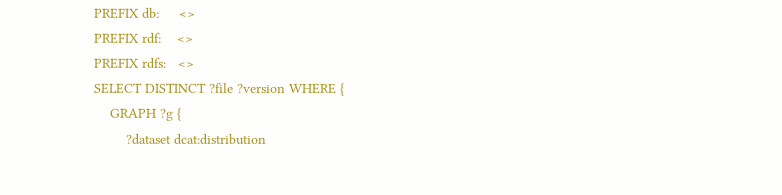PREFIX db:     <>
PREFIX rdf:    <>
PREFIX rdfs:   <>
SELECT DISTINCT ?file ?version WHERE {
    GRAPH ?g {
        ?dataset dcat:distribution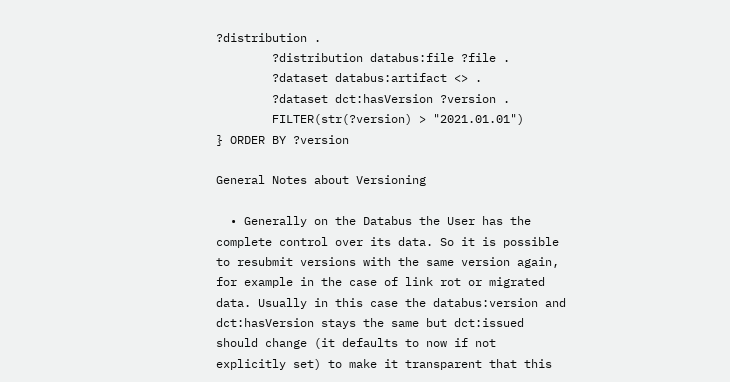?distribution .
        ?distribution databus:file ?file .
        ?dataset databus:artifact <> .
        ?dataset dct:hasVersion ?version .
        FILTER(str(?version) > "2021.01.01")
} ORDER BY ?version

General Notes about Versioning

  • Generally on the Databus the User has the complete control over its data. So it is possible to resubmit versions with the same version again, for example in the case of link rot or migrated data. Usually in this case the databus:version and dct:hasVersion stays the same but dct:issued should change (it defaults to now if not explicitly set) to make it transparent that this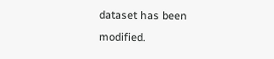dataset has been modified.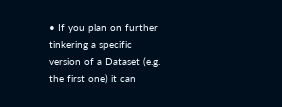• If you plan on further tinkering a specific version of a Dataset (e.g. the first one) it can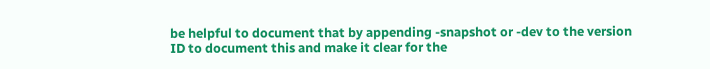be helpful to document that by appending -snapshot or -dev to the version ID to document this and make it clear for the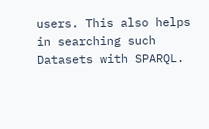users. This also helps in searching such Datasets with SPARQL.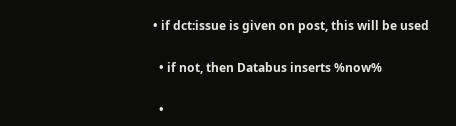• if dct:issue is given on post, this will be used

  • if not, then Databus inserts %now%

  •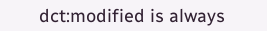dct:modified is always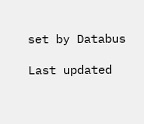set by Databus

Last updated